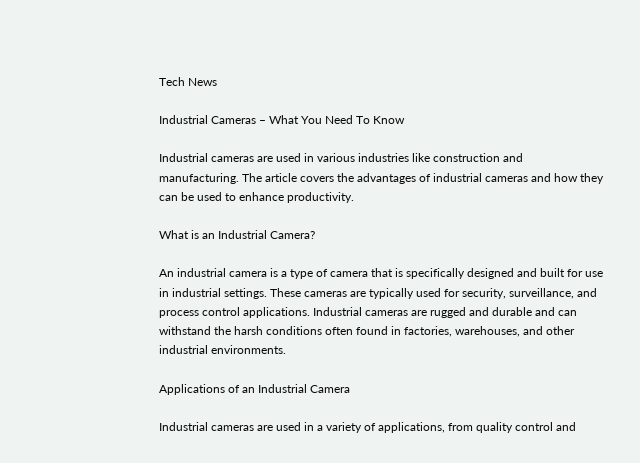Tech News

Industrial Cameras – What You Need To Know

Industrial cameras are used in various industries like construction and manufacturing. The article covers the advantages of industrial cameras and how they can be used to enhance productivity.

What is an Industrial Camera?

An industrial camera is a type of camera that is specifically designed and built for use in industrial settings. These cameras are typically used for security, surveillance, and process control applications. Industrial cameras are rugged and durable and can withstand the harsh conditions often found in factories, warehouses, and other industrial environments.

Applications of an Industrial Camera

Industrial cameras are used in a variety of applications, from quality control and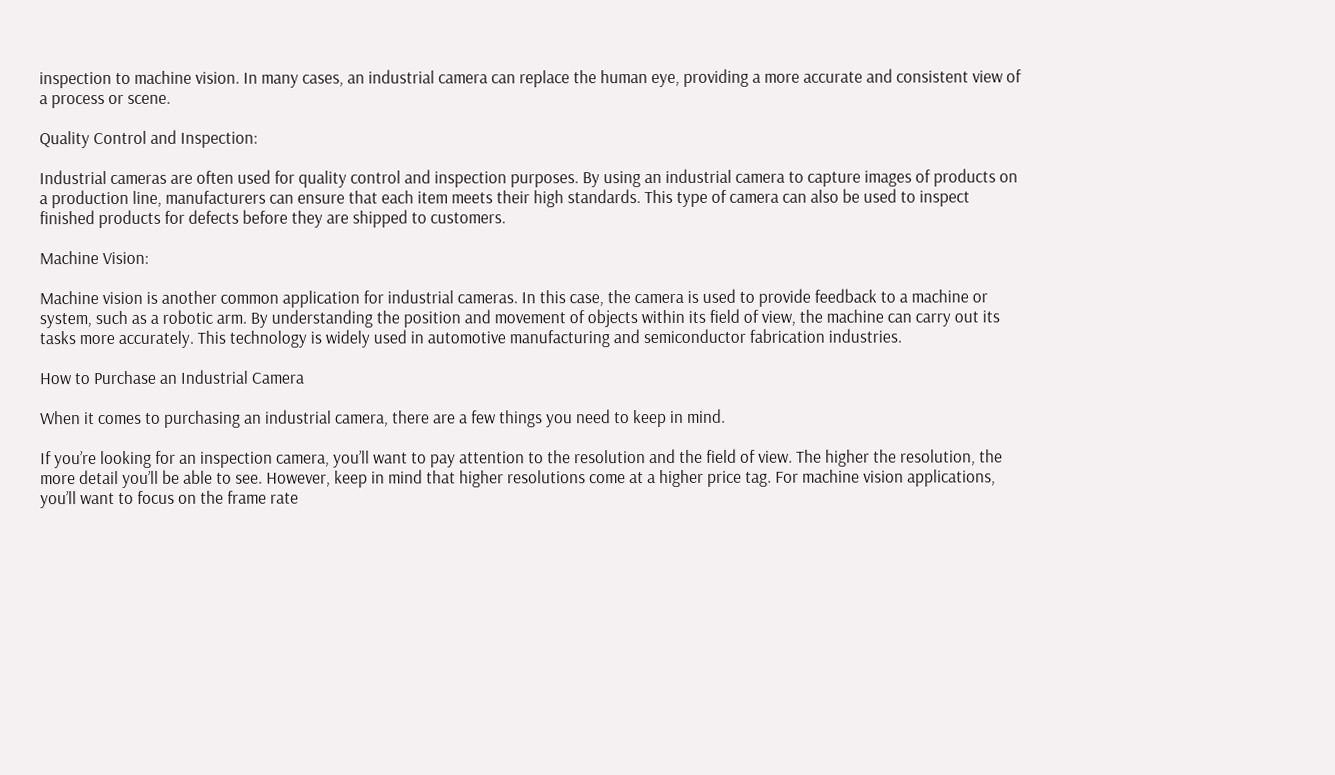inspection to machine vision. In many cases, an industrial camera can replace the human eye, providing a more accurate and consistent view of a process or scene.

Quality Control and Inspection:

Industrial cameras are often used for quality control and inspection purposes. By using an industrial camera to capture images of products on a production line, manufacturers can ensure that each item meets their high standards. This type of camera can also be used to inspect finished products for defects before they are shipped to customers.

Machine Vision:

Machine vision is another common application for industrial cameras. In this case, the camera is used to provide feedback to a machine or system, such as a robotic arm. By understanding the position and movement of objects within its field of view, the machine can carry out its tasks more accurately. This technology is widely used in automotive manufacturing and semiconductor fabrication industries.

How to Purchase an Industrial Camera

When it comes to purchasing an industrial camera, there are a few things you need to keep in mind.

If you’re looking for an inspection camera, you’ll want to pay attention to the resolution and the field of view. The higher the resolution, the more detail you’ll be able to see. However, keep in mind that higher resolutions come at a higher price tag. For machine vision applications, you’ll want to focus on the frame rate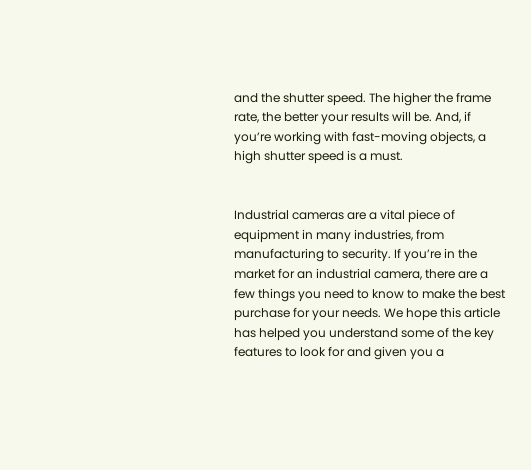and the shutter speed. The higher the frame rate, the better your results will be. And, if you’re working with fast-moving objects, a high shutter speed is a must.


Industrial cameras are a vital piece of equipment in many industries, from manufacturing to security. If you’re in the market for an industrial camera, there are a few things you need to know to make the best purchase for your needs. We hope this article has helped you understand some of the key features to look for and given you a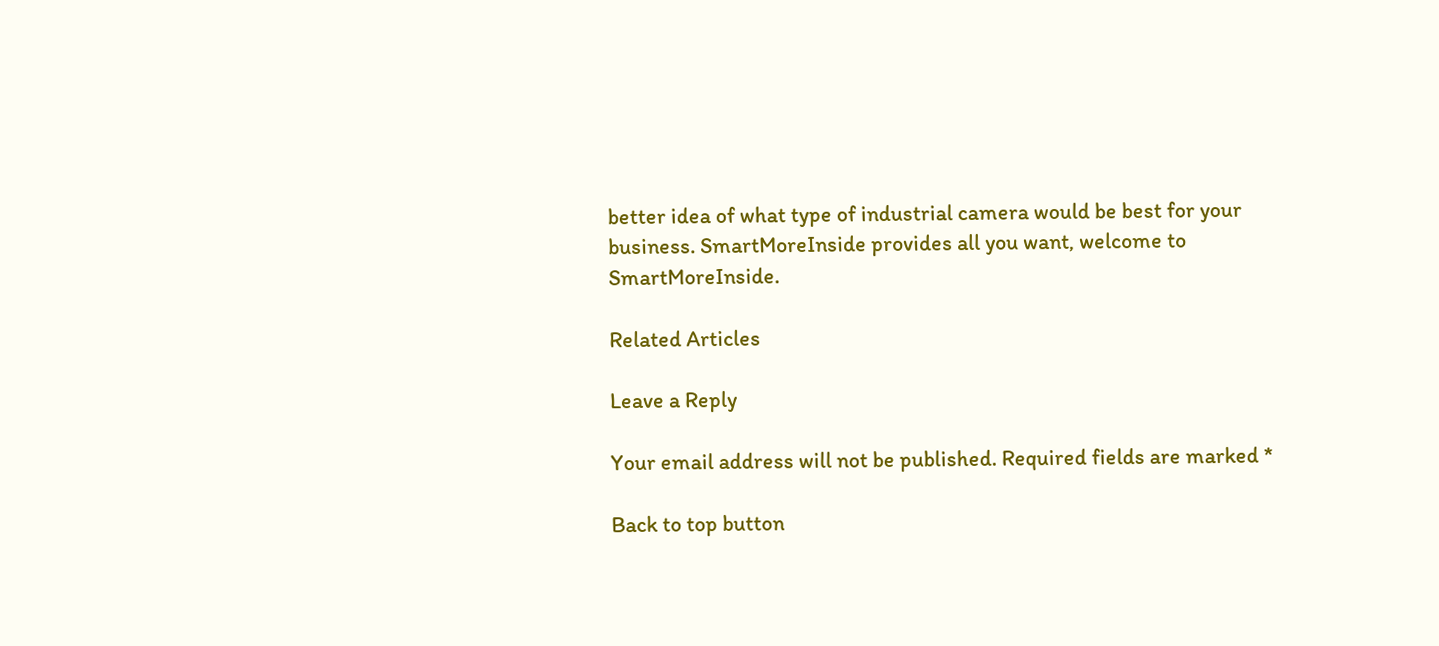better idea of what type of industrial camera would be best for your business. SmartMoreInside provides all you want, welcome to SmartMoreInside.

Related Articles

Leave a Reply

Your email address will not be published. Required fields are marked *

Back to top button